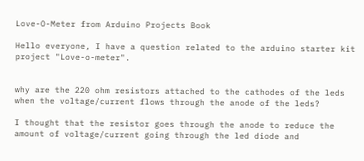Love-O-Meter from Arduino Projects Book

Hello everyone, I have a question related to the arduino starter kit project "Love-o-meter".


why are the 220 ohm resistors attached to the cathodes of the leds when the voltage/current flows through the anode of the leds?

I thought that the resistor goes through the anode to reduce the amount of voltage/current going through the led diode and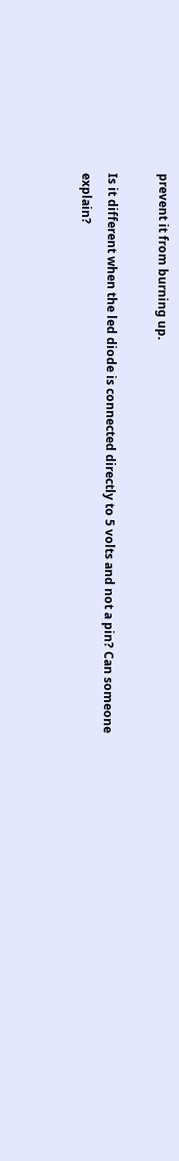prevent it from burning up.

Is it different when the led diode is connected directly to 5 volts and not a pin? Can someone explain?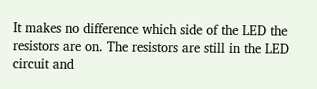It makes no difference which side of the LED the resistors are on. The resistors are still in the LED circuit and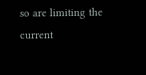so are limiting the current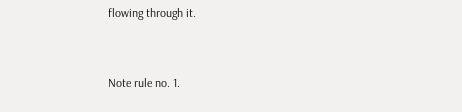flowing through it.


Note rule no. 1.